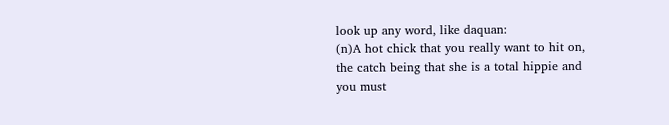look up any word, like daquan:
(n)A hot chick that you really want to hit on, the catch being that she is a total hippie and you must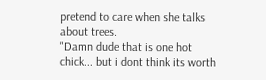pretend to care when she talks about trees.
"Damn dude that is one hot chick... but i dont think its worth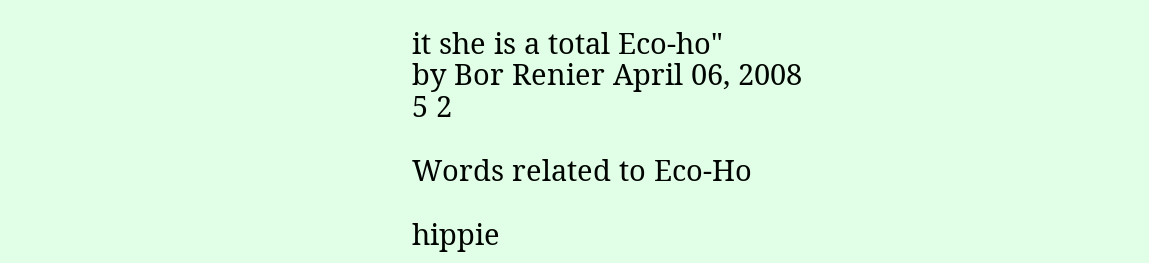it she is a total Eco-ho"
by Bor Renier April 06, 2008
5 2

Words related to Eco-Ho

hippie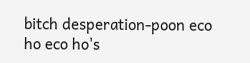bitch desperation-poon eco ho eco ho's